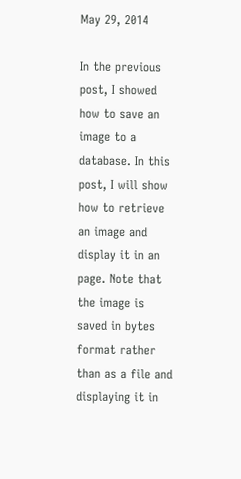May 29, 2014

In the previous post, I showed how to save an image to a database. In this post, I will show how to retrieve an image and display it in an page. Note that the image is saved in bytes format rather than as a file and displaying it in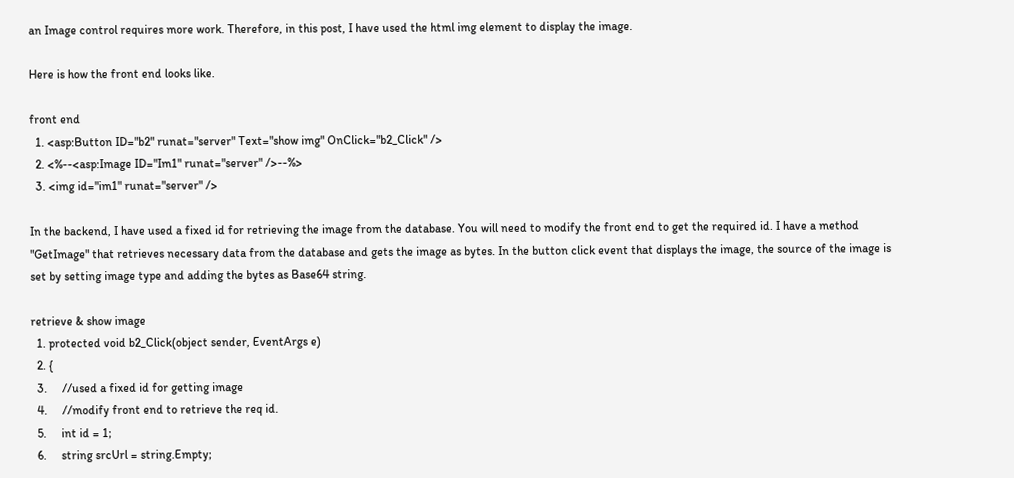an Image control requires more work. Therefore, in this post, I have used the html img element to display the image.

Here is how the front end looks like.

front end
  1. <asp:Button ID="b2" runat="server" Text="show img" OnClick="b2_Click" />
  2. <%--<asp:Image ID="Im1" runat="server" />--%>
  3. <img id="im1" runat="server" />

In the backend, I have used a fixed id for retrieving the image from the database. You will need to modify the front end to get the required id. I have a method "GetImage" that retrieves necessary data from the database and gets the image as bytes. In the button click event that displays the image, the source of the image is set by setting image type and adding the bytes as Base64 string.

retrieve & show image
  1. protected void b2_Click(object sender, EventArgs e)
  2. {
  3.     //used a fixed id for getting image
  4.     //modify front end to retrieve the req id.
  5.     int id = 1;
  6.     string srcUrl = string.Empty;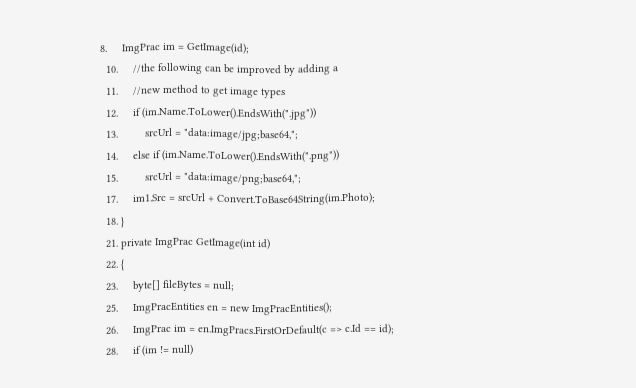8.     ImgPrac im = GetImage(id);
  10.     //the following can be improved by adding a
  11.     //new method to get image types
  12.     if (im.Name.ToLower().EndsWith(".jpg"))
  13.         srcUrl = "data:image/jpg;base64,";
  14.     else if (im.Name.ToLower().EndsWith(".png"))
  15.         srcUrl = "data:image/png;base64,";
  17.     im1.Src = srcUrl + Convert.ToBase64String(im.Photo);
  18. }
  21. private ImgPrac GetImage(int id)
  22. {
  23.     byte[] fileBytes = null;
  25.     ImgPracEntities en = new ImgPracEntities();
  26.     ImgPrac im = en.ImgPracs.FirstOrDefault(c => c.Id == id);
  28.     if (im != null)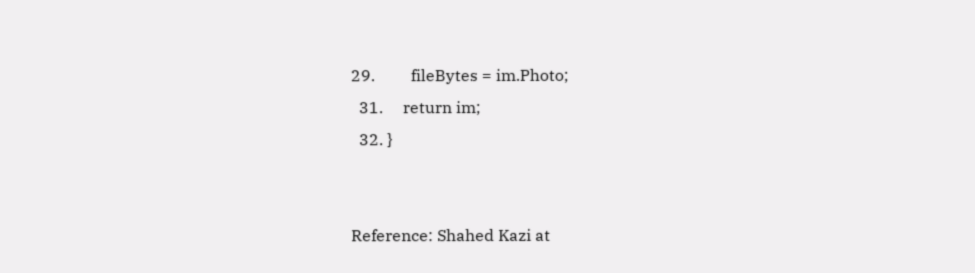29.         fileBytes = im.Photo;
  31.     return im;
  32. }


Reference: Shahed Kazi at